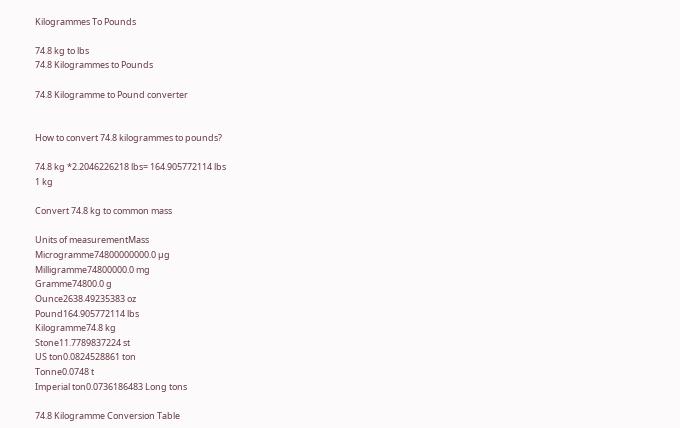Kilogrammes To Pounds

74.8 kg to lbs
74.8 Kilogrammes to Pounds

74.8 Kilogramme to Pound converter


How to convert 74.8 kilogrammes to pounds?

74.8 kg *2.2046226218 lbs= 164.905772114 lbs
1 kg

Convert 74.8 kg to common mass

Units of measurementMass
Microgramme74800000000.0 µg
Milligramme74800000.0 mg
Gramme74800.0 g
Ounce2638.49235383 oz
Pound164.905772114 lbs
Kilogramme74.8 kg
Stone11.7789837224 st
US ton0.0824528861 ton
Tonne0.0748 t
Imperial ton0.0736186483 Long tons

74.8 Kilogramme Conversion Table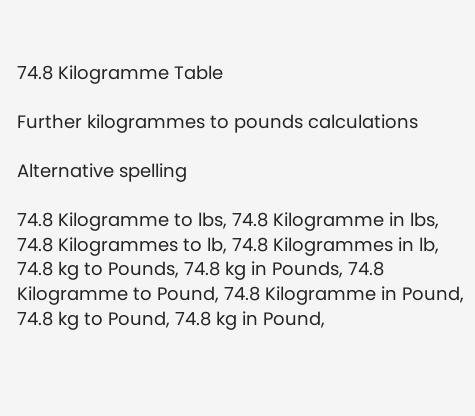74.8 Kilogramme Table

Further kilogrammes to pounds calculations

Alternative spelling

74.8 Kilogramme to lbs, 74.8 Kilogramme in lbs, 74.8 Kilogrammes to lb, 74.8 Kilogrammes in lb, 74.8 kg to Pounds, 74.8 kg in Pounds, 74.8 Kilogramme to Pound, 74.8 Kilogramme in Pound, 74.8 kg to Pound, 74.8 kg in Pound,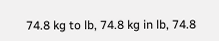74.8 kg to lb, 74.8 kg in lb, 74.8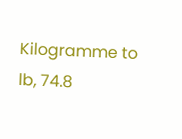Kilogramme to lb, 74.8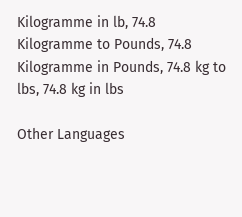Kilogramme in lb, 74.8 Kilogramme to Pounds, 74.8 Kilogramme in Pounds, 74.8 kg to lbs, 74.8 kg in lbs

Other Languages